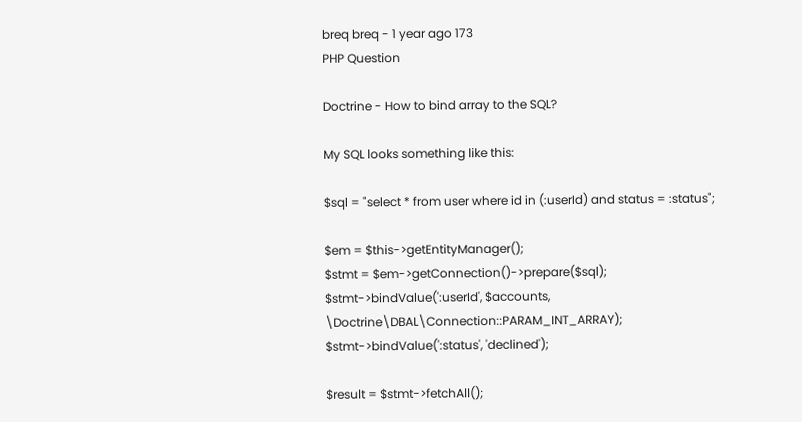breq breq - 1 year ago 173
PHP Question

Doctrine - How to bind array to the SQL?

My SQL looks something like this:

$sql = "select * from user where id in (:userId) and status = :status";

$em = $this->getEntityManager();
$stmt = $em->getConnection()->prepare($sql);
$stmt->bindValue(':userId', $accounts, \Doctrine\DBAL\Connection::PARAM_INT_ARRAY);
$stmt->bindValue(':status', 'declined');

$result = $stmt->fetchAll();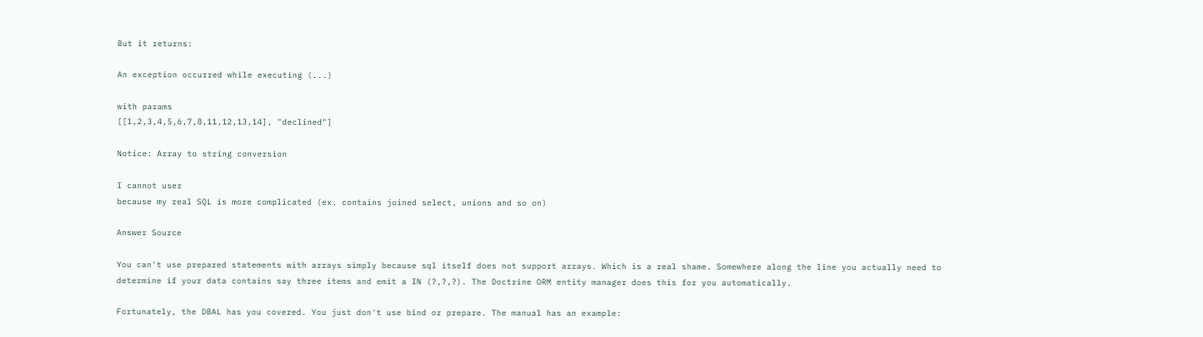But it returns:

An exception occurred while executing (...)

with params
[[1,2,3,4,5,6,7,8,11,12,13,14], "declined"]

Notice: Array to string conversion

I cannot user
because my real SQL is more complicated (ex. contains joined select, unions and so on)

Answer Source

You can't use prepared statements with arrays simply because sql itself does not support arrays. Which is a real shame. Somewhere along the line you actually need to determine if your data contains say three items and emit a IN (?,?,?). The Doctrine ORM entity manager does this for you automatically.

Fortunately, the DBAL has you covered. You just don't use bind or prepare. The manual has an example: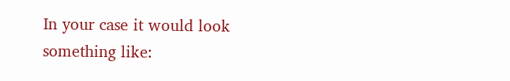In your case it would look something like: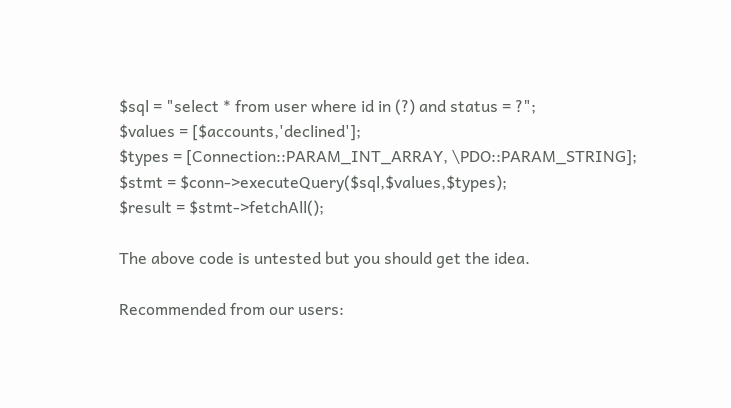$sql = "select * from user where id in (?) and status = ?";
$values = [$accounts,'declined'];
$types = [Connection::PARAM_INT_ARRAY, \PDO::PARAM_STRING];
$stmt = $conn->executeQuery($sql,$values,$types);
$result = $stmt->fetchAll();

The above code is untested but you should get the idea.

Recommended from our users: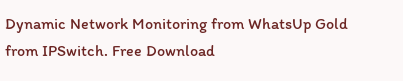Dynamic Network Monitoring from WhatsUp Gold from IPSwitch. Free Download